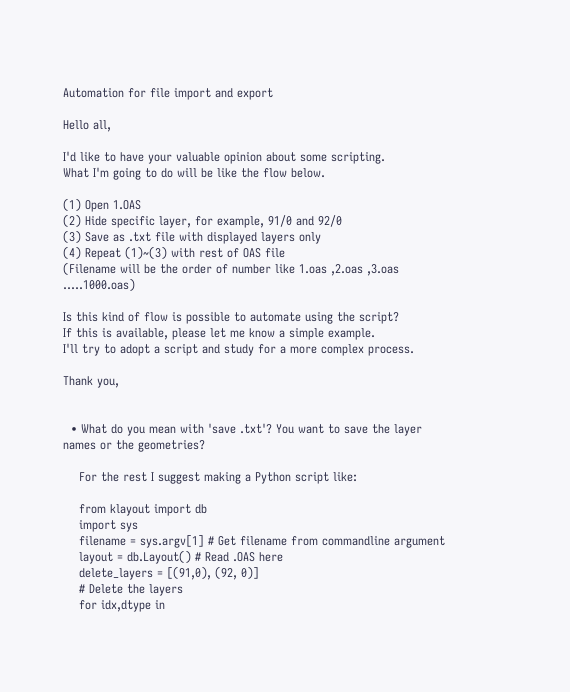Automation for file import and export

Hello all,

I'd like to have your valuable opinion about some scripting.
What I'm going to do will be like the flow below.

(1) Open 1.OAS
(2) Hide specific layer, for example, 91/0 and 92/0
(3) Save as .txt file with displayed layers only
(4) Repeat (1)~(3) with rest of OAS file
(Filename will be the order of number like 1.oas ,2.oas ,3.oas .....1000.oas)

Is this kind of flow is possible to automate using the script?
If this is available, please let me know a simple example.
I'll try to adopt a script and study for a more complex process.

Thank you,


  • What do you mean with 'save .txt'? You want to save the layer names or the geometries?

    For the rest I suggest making a Python script like:

    from klayout import db
    import sys
    filename = sys.argv[1] # Get filename from commandline argument
    layout = db.Layout() # Read .OAS here
    delete_layers = [(91,0), (92, 0)]
    # Delete the layers
    for idx,dtype in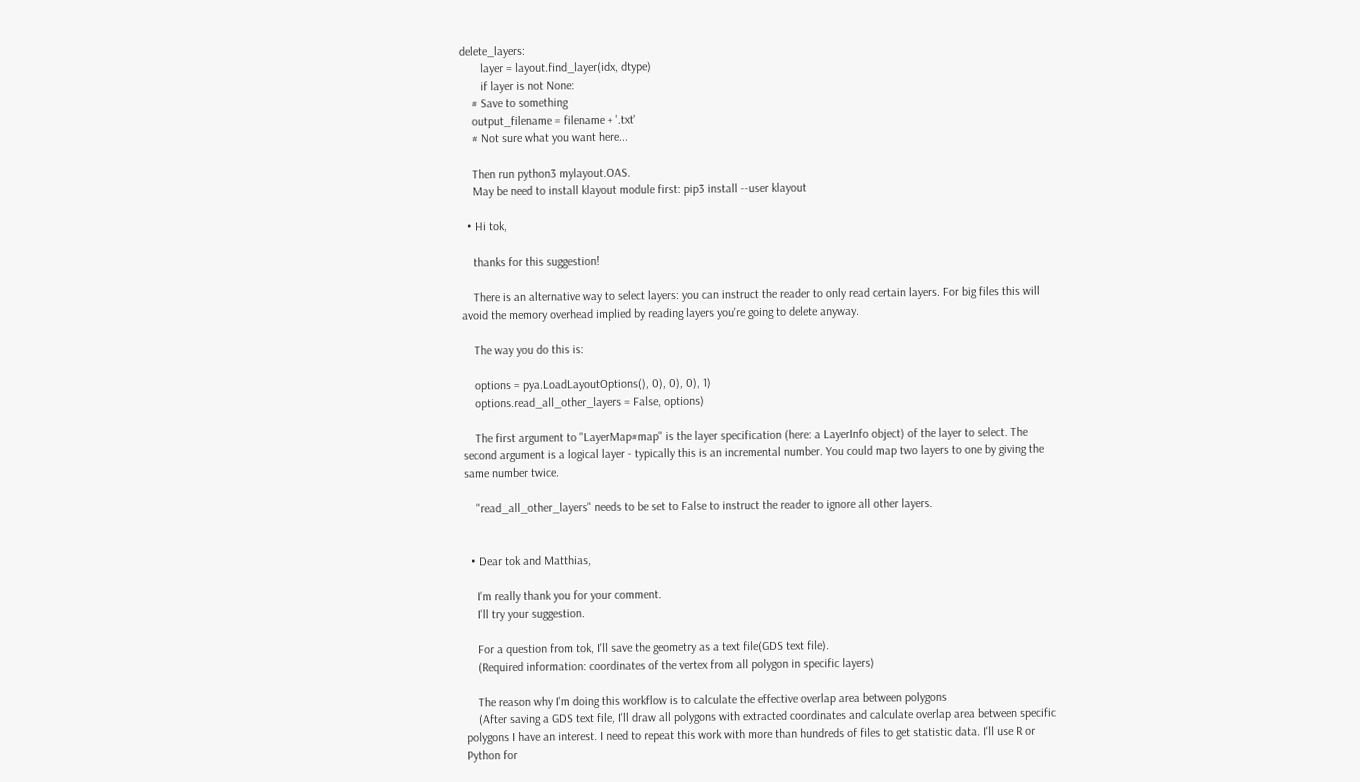delete_layers:
       layer = layout.find_layer(idx, dtype)
       if layer is not None:
    # Save to something
    output_filename = filename + '.txt'
    # Not sure what you want here...

    Then run python3 mylayout.OAS.
    May be need to install klayout module first: pip3 install --user klayout

  • Hi tok,

    thanks for this suggestion!

    There is an alternative way to select layers: you can instruct the reader to only read certain layers. For big files this will avoid the memory overhead implied by reading layers you're going to delete anyway.

    The way you do this is:

    options = pya.LoadLayoutOptions(), 0), 0), 0), 1)
    options.read_all_other_layers = False, options)

    The first argument to "LayerMap#map" is the layer specification (here: a LayerInfo object) of the layer to select. The second argument is a logical layer - typically this is an incremental number. You could map two layers to one by giving the same number twice.

    "read_all_other_layers" needs to be set to False to instruct the reader to ignore all other layers.


  • Dear tok and Matthias,

    I'm really thank you for your comment.
    I'll try your suggestion.

    For a question from tok, I'll save the geometry as a text file(GDS text file).
    (Required information: coordinates of the vertex from all polygon in specific layers)

    The reason why I'm doing this workflow is to calculate the effective overlap area between polygons
    (After saving a GDS text file, I'll draw all polygons with extracted coordinates and calculate overlap area between specific polygons I have an interest. I need to repeat this work with more than hundreds of files to get statistic data. I'll use R or Python for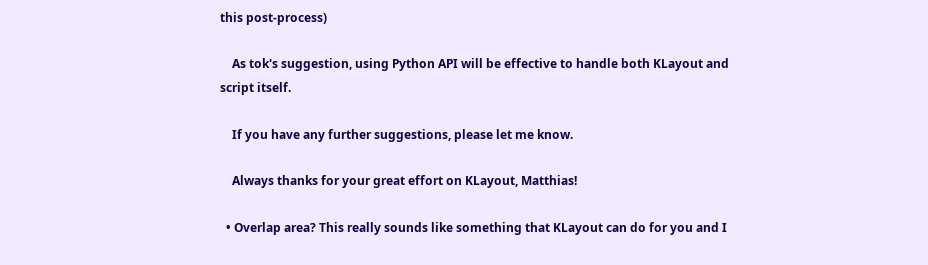this post-process)

    As tok's suggestion, using Python API will be effective to handle both KLayout and script itself.

    If you have any further suggestions, please let me know.

    Always thanks for your great effort on KLayout, Matthias!

  • Overlap area? This really sounds like something that KLayout can do for you and I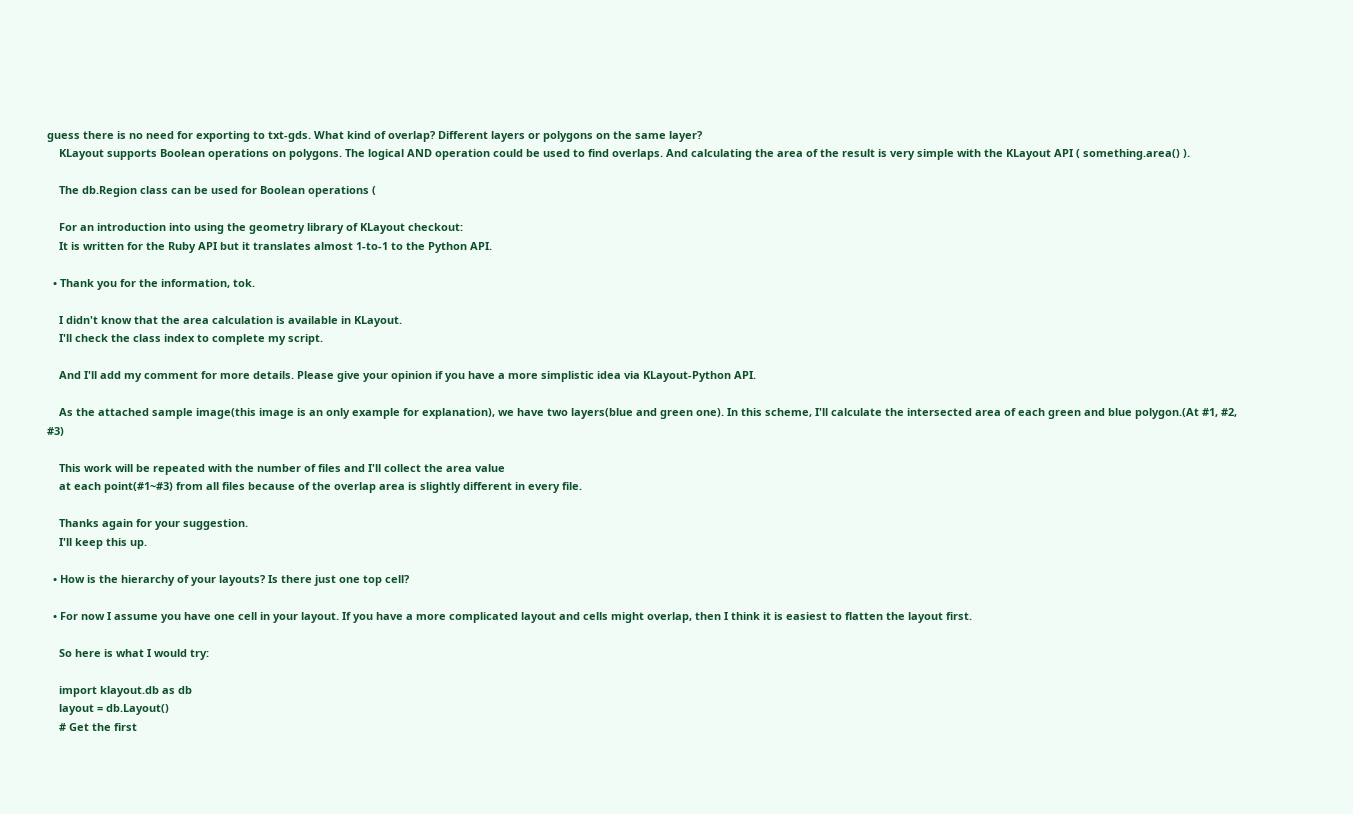guess there is no need for exporting to txt-gds. What kind of overlap? Different layers or polygons on the same layer?
    KLayout supports Boolean operations on polygons. The logical AND operation could be used to find overlaps. And calculating the area of the result is very simple with the KLayout API ( something.area() ).

    The db.Region class can be used for Boolean operations (

    For an introduction into using the geometry library of KLayout checkout:
    It is written for the Ruby API but it translates almost 1-to-1 to the Python API.

  • Thank you for the information, tok.

    I didn't know that the area calculation is available in KLayout.
    I'll check the class index to complete my script.

    And I'll add my comment for more details. Please give your opinion if you have a more simplistic idea via KLayout-Python API.

    As the attached sample image(this image is an only example for explanation), we have two layers(blue and green one). In this scheme, I'll calculate the intersected area of each green and blue polygon.(At #1, #2, #3)

    This work will be repeated with the number of files and I'll collect the area value
    at each point(#1~#3) from all files because of the overlap area is slightly different in every file.

    Thanks again for your suggestion.
    I'll keep this up.

  • How is the hierarchy of your layouts? Is there just one top cell?

  • For now I assume you have one cell in your layout. If you have a more complicated layout and cells might overlap, then I think it is easiest to flatten the layout first.

    So here is what I would try:

    import klayout.db as db
    layout = db.Layout()
    # Get the first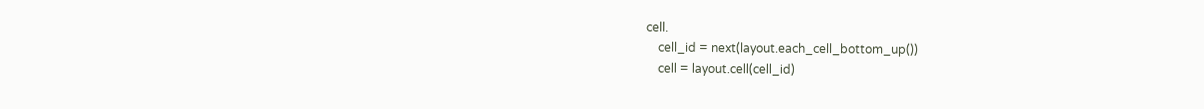cell.
    cell_id = next(layout.each_cell_bottom_up())
    cell = layout.cell(cell_id)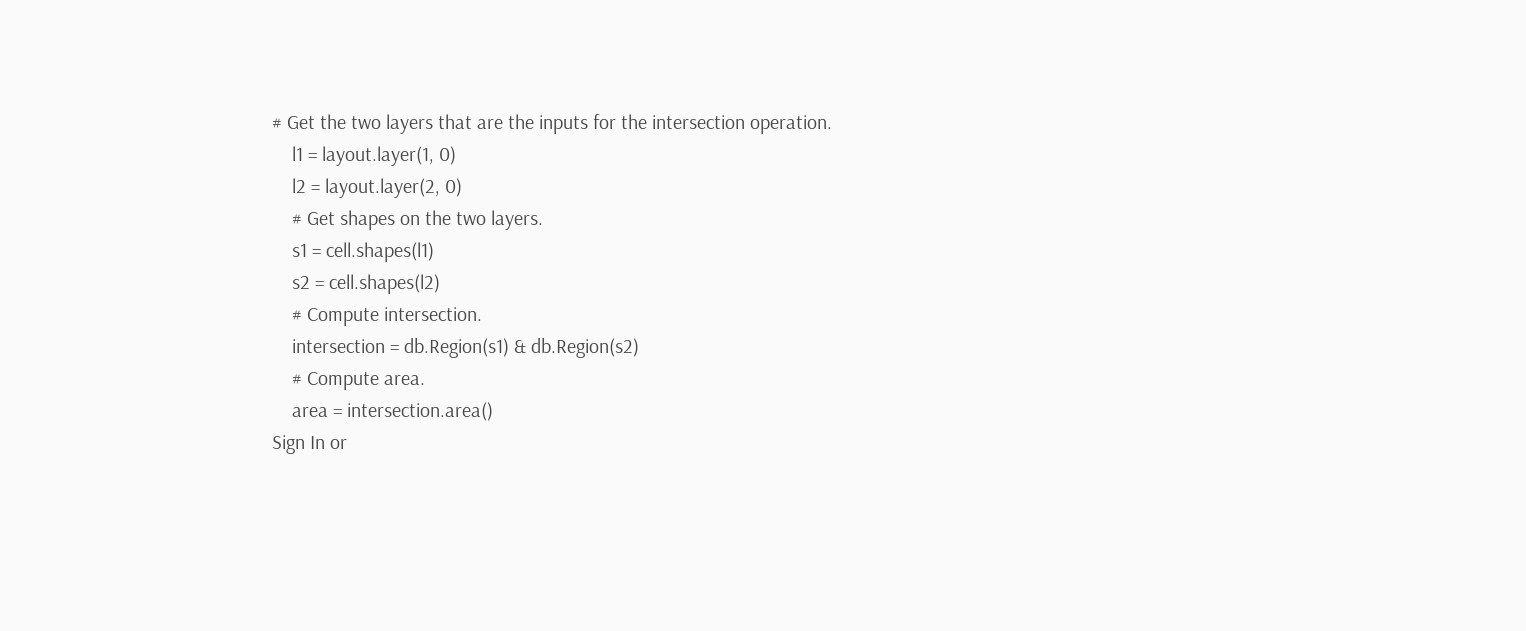# Get the two layers that are the inputs for the intersection operation.
    l1 = layout.layer(1, 0)
    l2 = layout.layer(2, 0)
    # Get shapes on the two layers.
    s1 = cell.shapes(l1)
    s2 = cell.shapes(l2)
    # Compute intersection.
    intersection = db.Region(s1) & db.Region(s2)
    # Compute area.
    area = intersection.area()
Sign In or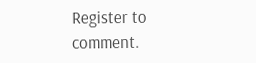Register to comment.